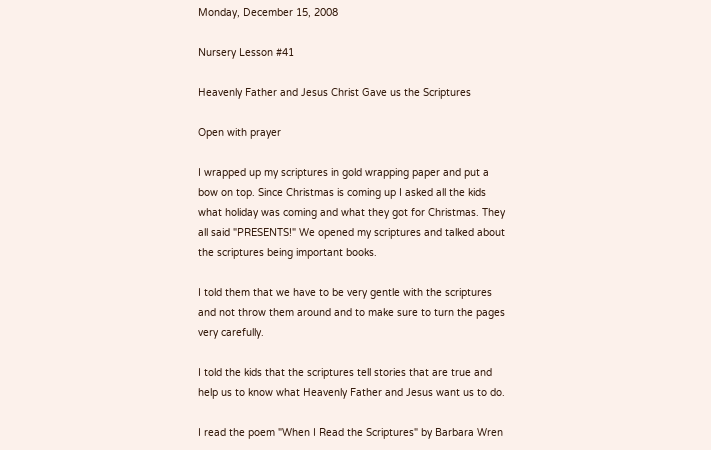Monday, December 15, 2008

Nursery Lesson #41

Heavenly Father and Jesus Christ Gave us the Scriptures

Open with prayer

I wrapped up my scriptures in gold wrapping paper and put a bow on top. Since Christmas is coming up I asked all the kids what holiday was coming and what they got for Christmas. They all said "PRESENTS!" We opened my scriptures and talked about the scriptures being important books.

I told them that we have to be very gentle with the scriptures and not throw them around and to make sure to turn the pages very carefully.

I told the kids that the scriptures tell stories that are true and help us to know what Heavenly Father and Jesus want us to do.

I read the poem "When I Read the Scriptures" by Barbara Wren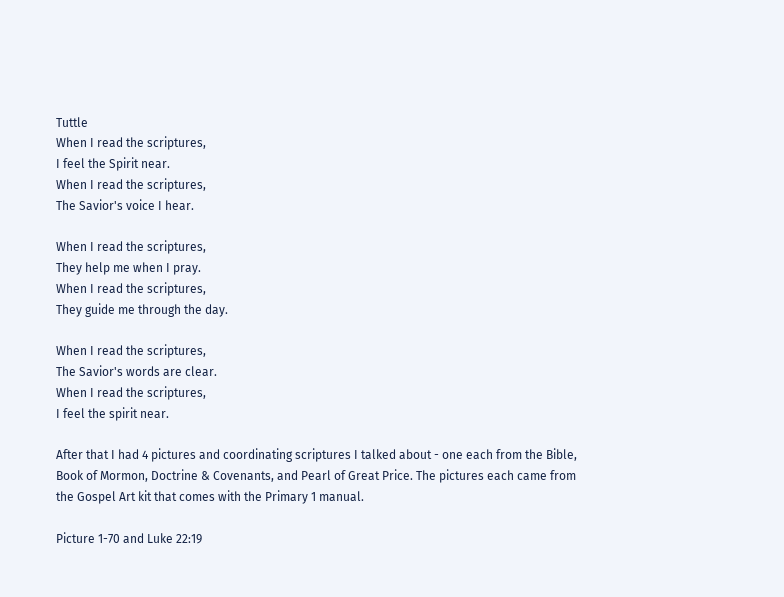Tuttle
When I read the scriptures,
I feel the Spirit near.
When I read the scriptures,
The Savior's voice I hear.

When I read the scriptures,
They help me when I pray.
When I read the scriptures,
They guide me through the day.

When I read the scriptures,
The Savior's words are clear.
When I read the scriptures,
I feel the spirit near.

After that I had 4 pictures and coordinating scriptures I talked about - one each from the Bible, Book of Mormon, Doctrine & Covenants, and Pearl of Great Price. The pictures each came from the Gospel Art kit that comes with the Primary 1 manual.

Picture 1-70 and Luke 22:19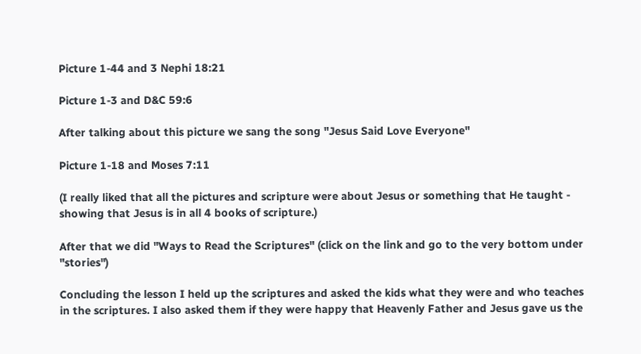Picture 1-44 and 3 Nephi 18:21

Picture 1-3 and D&C 59:6

After talking about this picture we sang the song "Jesus Said Love Everyone"

Picture 1-18 and Moses 7:11

(I really liked that all the pictures and scripture were about Jesus or something that He taught - showing that Jesus is in all 4 books of scripture.)

After that we did "Ways to Read the Scriptures" (click on the link and go to the very bottom under "stories")

Concluding the lesson I held up the scriptures and asked the kids what they were and who teaches in the scriptures. I also asked them if they were happy that Heavenly Father and Jesus gave us the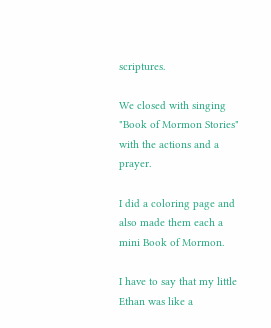scriptures.

We closed with singing "Book of Mormon Stories" with the actions and a prayer.

I did a coloring page and also made them each a mini Book of Mormon.

I have to say that my little Ethan was like a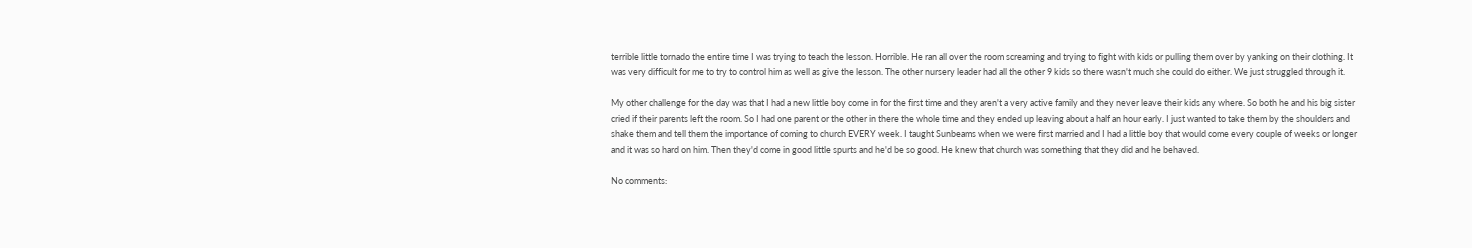terrible little tornado the entire time I was trying to teach the lesson. Horrible. He ran all over the room screaming and trying to fight with kids or pulling them over by yanking on their clothing. It was very difficult for me to try to control him as well as give the lesson. The other nursery leader had all the other 9 kids so there wasn't much she could do either. We just struggled through it.

My other challenge for the day was that I had a new little boy come in for the first time and they aren't a very active family and they never leave their kids any where. So both he and his big sister cried if their parents left the room. So I had one parent or the other in there the whole time and they ended up leaving about a half an hour early. I just wanted to take them by the shoulders and shake them and tell them the importance of coming to church EVERY week. I taught Sunbeams when we were first married and I had a little boy that would come every couple of weeks or longer and it was so hard on him. Then they'd come in good little spurts and he'd be so good. He knew that church was something that they did and he behaved.

No comments: